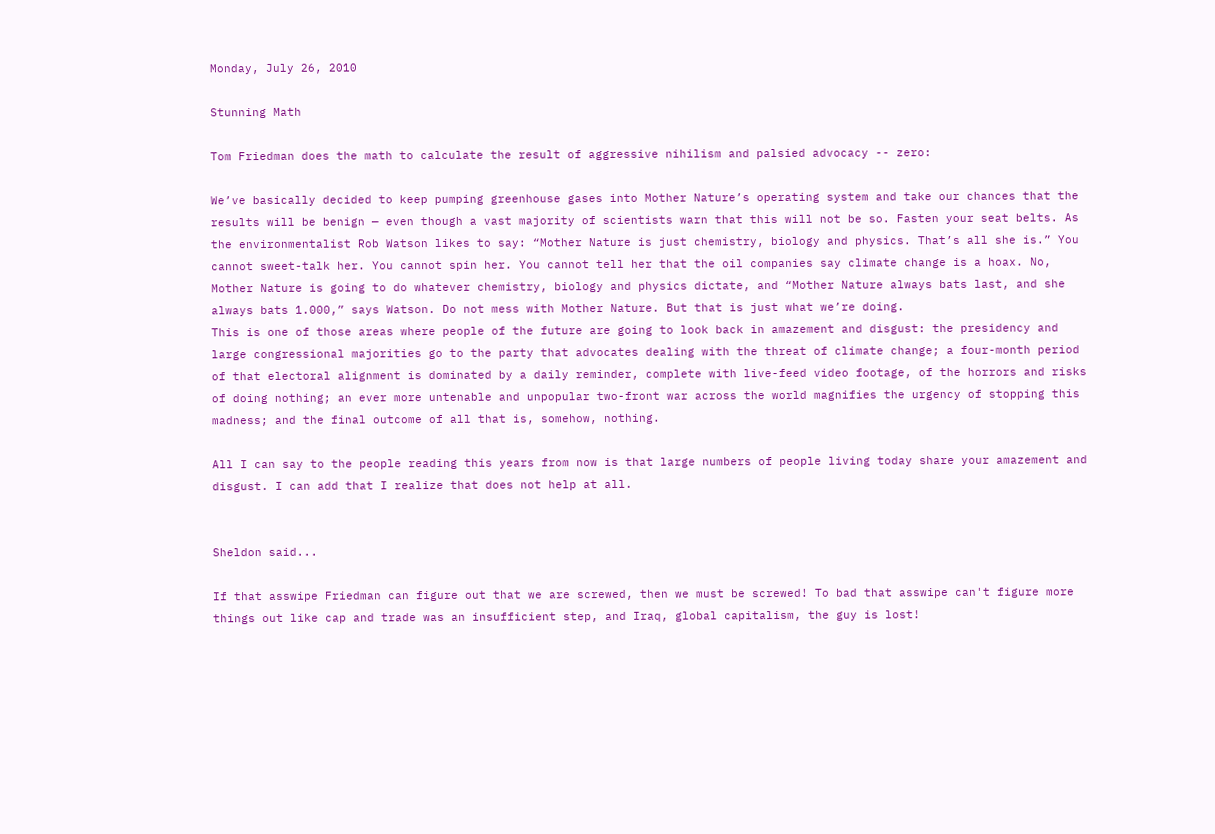Monday, July 26, 2010

Stunning Math

Tom Friedman does the math to calculate the result of aggressive nihilism and palsied advocacy -- zero:

We’ve basically decided to keep pumping greenhouse gases into Mother Nature’s operating system and take our chances that the results will be benign — even though a vast majority of scientists warn that this will not be so. Fasten your seat belts. As the environmentalist Rob Watson likes to say: “Mother Nature is just chemistry, biology and physics. That’s all she is.” You cannot sweet-talk her. You cannot spin her. You cannot tell her that the oil companies say climate change is a hoax. No, Mother Nature is going to do whatever chemistry, biology and physics dictate, and “Mother Nature always bats last, and she always bats 1.000,” says Watson. Do not mess with Mother Nature. But that is just what we’re doing.
This is one of those areas where people of the future are going to look back in amazement and disgust: the presidency and large congressional majorities go to the party that advocates dealing with the threat of climate change; a four-month period of that electoral alignment is dominated by a daily reminder, complete with live-feed video footage, of the horrors and risks of doing nothing; an ever more untenable and unpopular two-front war across the world magnifies the urgency of stopping this madness; and the final outcome of all that is, somehow, nothing.

All I can say to the people reading this years from now is that large numbers of people living today share your amazement and disgust. I can add that I realize that does not help at all.


Sheldon said...

If that asswipe Friedman can figure out that we are screwed, then we must be screwed! To bad that asswipe can't figure more things out like cap and trade was an insufficient step, and Iraq, global capitalism, the guy is lost!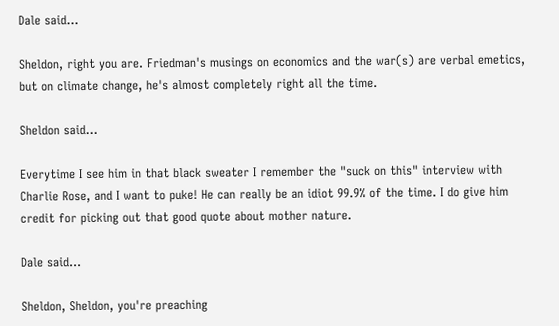Dale said...

Sheldon, right you are. Friedman's musings on economics and the war(s) are verbal emetics, but on climate change, he's almost completely right all the time.

Sheldon said...

Everytime I see him in that black sweater I remember the "suck on this" interview with Charlie Rose, and I want to puke! He can really be an idiot 99.9% of the time. I do give him credit for picking out that good quote about mother nature.

Dale said...

Sheldon, Sheldon, you're preaching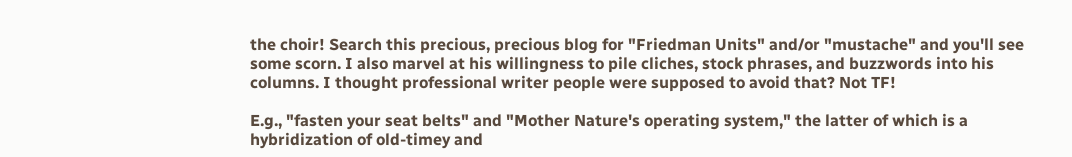the choir! Search this precious, precious blog for "Friedman Units" and/or "mustache" and you'll see some scorn. I also marvel at his willingness to pile cliches, stock phrases, and buzzwords into his columns. I thought professional writer people were supposed to avoid that? Not TF!

E.g., "fasten your seat belts" and "Mother Nature's operating system," the latter of which is a hybridization of old-timey and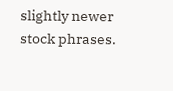slightly newer stock phrases.